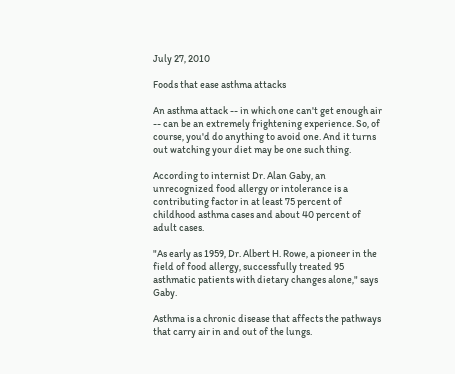July 27, 2010

Foods that ease asthma attacks

An asthma attack -- in which one can't get enough air -- can be an extremely frightening experience. So, of course, you'd do anything to avoid one. And it turns out watching your diet may be one such thing.

According to internist Dr. Alan Gaby, an unrecognized food allergy or intolerance is a contributing factor in at least 75 percent of childhood asthma cases and about 40 percent of adult cases.

"As early as 1959, Dr. Albert H. Rowe, a pioneer in the field of food allergy, successfully treated 95 asthmatic patients with dietary changes alone," says Gaby.

Asthma is a chronic disease that affects the pathways that carry air in and out of the lungs.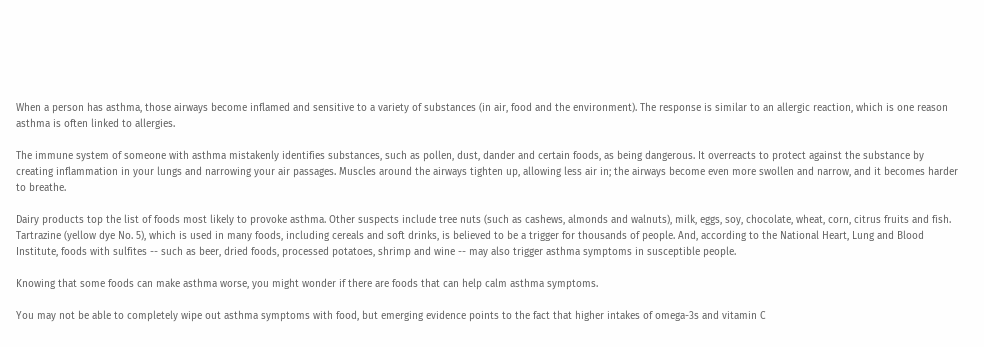When a person has asthma, those airways become inflamed and sensitive to a variety of substances (in air, food and the environment). The response is similar to an allergic reaction, which is one reason asthma is often linked to allergies.

The immune system of someone with asthma mistakenly identifies substances, such as pollen, dust, dander and certain foods, as being dangerous. It overreacts to protect against the substance by creating inflammation in your lungs and narrowing your air passages. Muscles around the airways tighten up, allowing less air in; the airways become even more swollen and narrow, and it becomes harder to breathe.

Dairy products top the list of foods most likely to provoke asthma. Other suspects include tree nuts (such as cashews, almonds and walnuts), milk, eggs, soy, chocolate, wheat, corn, citrus fruits and fish. Tartrazine (yellow dye No. 5), which is used in many foods, including cereals and soft drinks, is believed to be a trigger for thousands of people. And, according to the National Heart, Lung and Blood Institute, foods with sulfites -- such as beer, dried foods, processed potatoes, shrimp and wine -- may also trigger asthma symptoms in susceptible people.

Knowing that some foods can make asthma worse, you might wonder if there are foods that can help calm asthma symptoms.

You may not be able to completely wipe out asthma symptoms with food, but emerging evidence points to the fact that higher intakes of omega-3s and vitamin C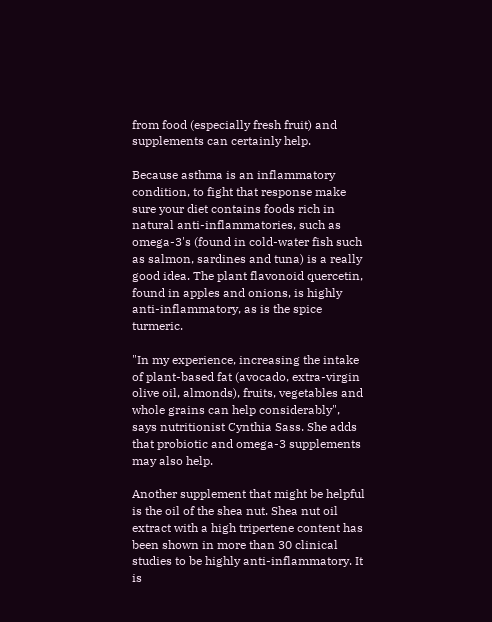from food (especially fresh fruit) and supplements can certainly help.

Because asthma is an inflammatory condition, to fight that response make sure your diet contains foods rich in natural anti-inflammatories, such as omega-3's (found in cold-water fish such as salmon, sardines and tuna) is a really good idea. The plant flavonoid quercetin, found in apples and onions, is highly anti-inflammatory, as is the spice turmeric.

"In my experience, increasing the intake of plant-based fat (avocado, extra-virgin olive oil, almonds), fruits, vegetables and whole grains can help considerably", says nutritionist Cynthia Sass. She adds that probiotic and omega-3 supplements may also help.

Another supplement that might be helpful is the oil of the shea nut. Shea nut oil extract with a high tripertene content has been shown in more than 30 clinical studies to be highly anti-inflammatory. It is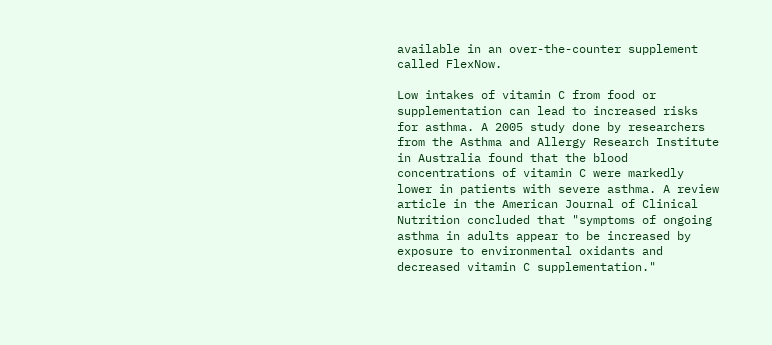available in an over-the-counter supplement called FlexNow.

Low intakes of vitamin C from food or supplementation can lead to increased risks for asthma. A 2005 study done by researchers from the Asthma and Allergy Research Institute in Australia found that the blood concentrations of vitamin C were markedly lower in patients with severe asthma. A review article in the American Journal of Clinical Nutrition concluded that "symptoms of ongoing asthma in adults appear to be increased by exposure to environmental oxidants and decreased vitamin C supplementation."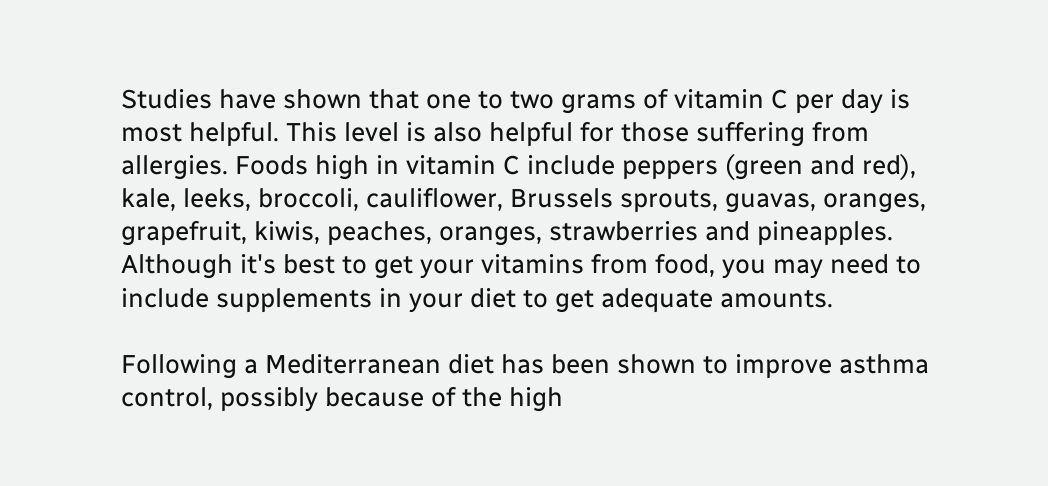Studies have shown that one to two grams of vitamin C per day is most helpful. This level is also helpful for those suffering from allergies. Foods high in vitamin C include peppers (green and red), kale, leeks, broccoli, cauliflower, Brussels sprouts, guavas, oranges, grapefruit, kiwis, peaches, oranges, strawberries and pineapples. Although it's best to get your vitamins from food, you may need to include supplements in your diet to get adequate amounts.

Following a Mediterranean diet has been shown to improve asthma control, possibly because of the high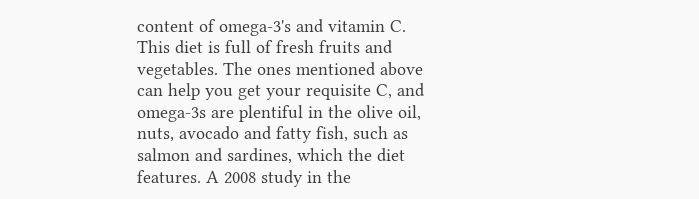content of omega-3's and vitamin C. This diet is full of fresh fruits and vegetables. The ones mentioned above can help you get your requisite C, and omega-3s are plentiful in the olive oil, nuts, avocado and fatty fish, such as salmon and sardines, which the diet features. A 2008 study in the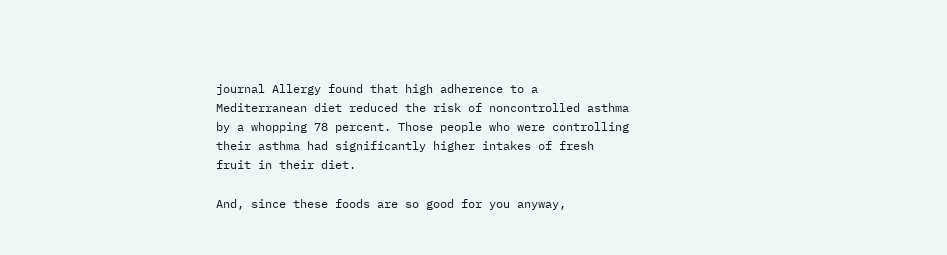journal Allergy found that high adherence to a Mediterranean diet reduced the risk of noncontrolled asthma by a whopping 78 percent. Those people who were controlling their asthma had significantly higher intakes of fresh fruit in their diet.

And, since these foods are so good for you anyway,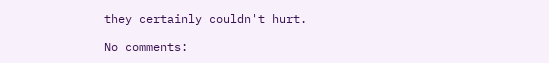they certainly couldn't hurt.

No comments: